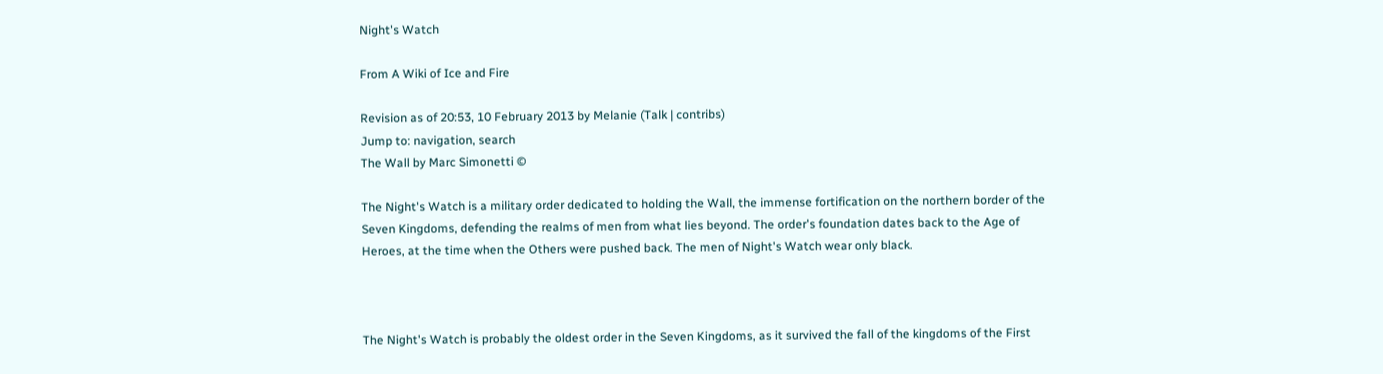Night's Watch

From A Wiki of Ice and Fire

Revision as of 20:53, 10 February 2013 by Melanie (Talk | contribs)
Jump to: navigation, search
The Wall by Marc Simonetti ©

The Night's Watch is a military order dedicated to holding the Wall, the immense fortification on the northern border of the Seven Kingdoms, defending the realms of men from what lies beyond. The order's foundation dates back to the Age of Heroes, at the time when the Others were pushed back. The men of Night's Watch wear only black.



The Night's Watch is probably the oldest order in the Seven Kingdoms, as it survived the fall of the kingdoms of the First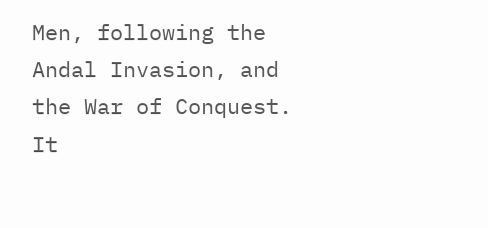Men, following the Andal Invasion, and the War of Conquest. It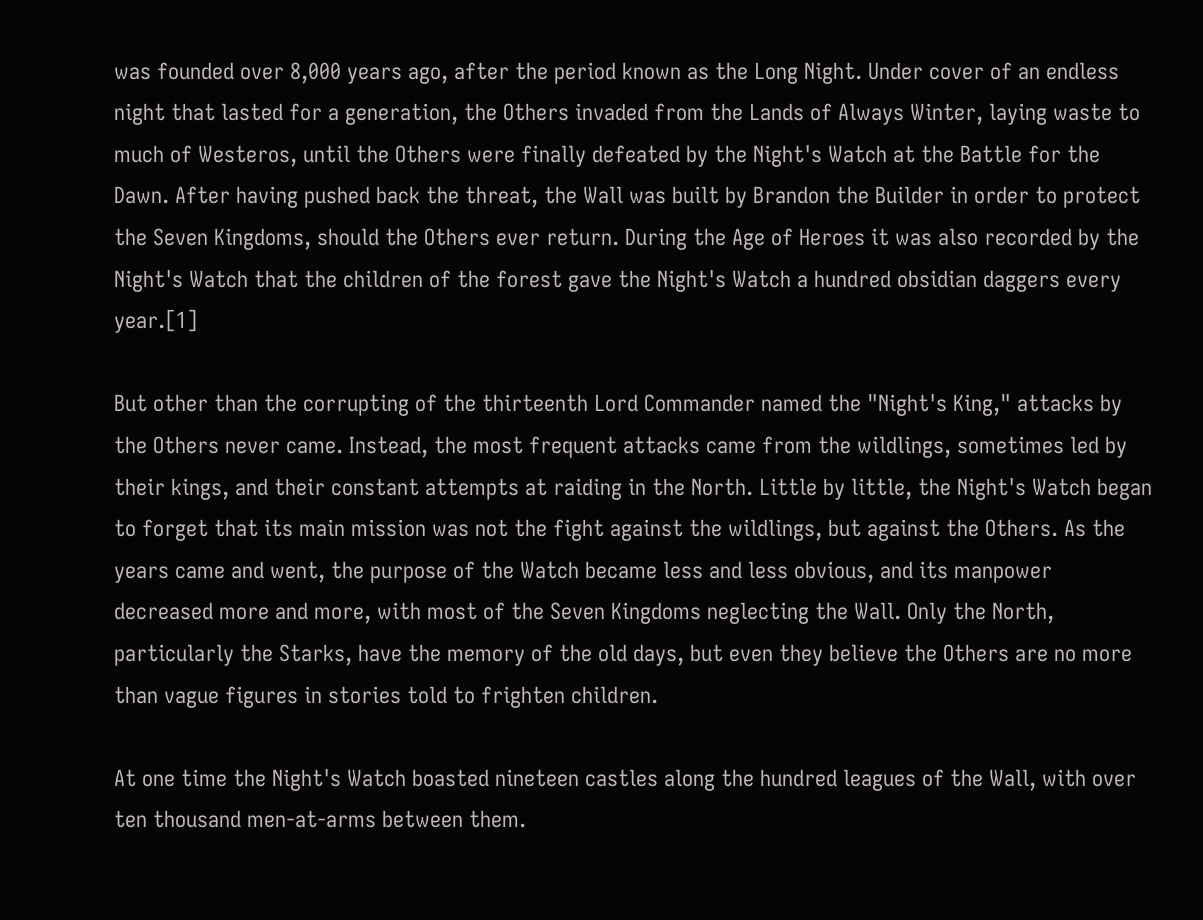was founded over 8,000 years ago, after the period known as the Long Night. Under cover of an endless night that lasted for a generation, the Others invaded from the Lands of Always Winter, laying waste to much of Westeros, until the Others were finally defeated by the Night's Watch at the Battle for the Dawn. After having pushed back the threat, the Wall was built by Brandon the Builder in order to protect the Seven Kingdoms, should the Others ever return. During the Age of Heroes it was also recorded by the Night's Watch that the children of the forest gave the Night's Watch a hundred obsidian daggers every year.[1]

But other than the corrupting of the thirteenth Lord Commander named the "Night's King," attacks by the Others never came. Instead, the most frequent attacks came from the wildlings, sometimes led by their kings, and their constant attempts at raiding in the North. Little by little, the Night's Watch began to forget that its main mission was not the fight against the wildlings, but against the Others. As the years came and went, the purpose of the Watch became less and less obvious, and its manpower decreased more and more, with most of the Seven Kingdoms neglecting the Wall. Only the North, particularly the Starks, have the memory of the old days, but even they believe the Others are no more than vague figures in stories told to frighten children.

At one time the Night's Watch boasted nineteen castles along the hundred leagues of the Wall, with over ten thousand men-at-arms between them.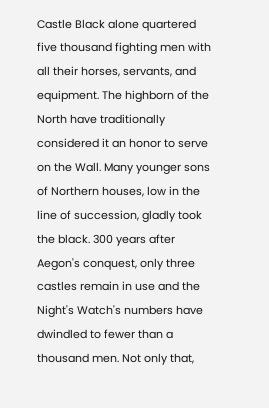Castle Black alone quartered five thousand fighting men with all their horses, servants, and equipment. The highborn of the North have traditionally considered it an honor to serve on the Wall. Many younger sons of Northern houses, low in the line of succession, gladly took the black. 300 years after Aegon's conquest, only three castles remain in use and the Night's Watch's numbers have dwindled to fewer than a thousand men. Not only that,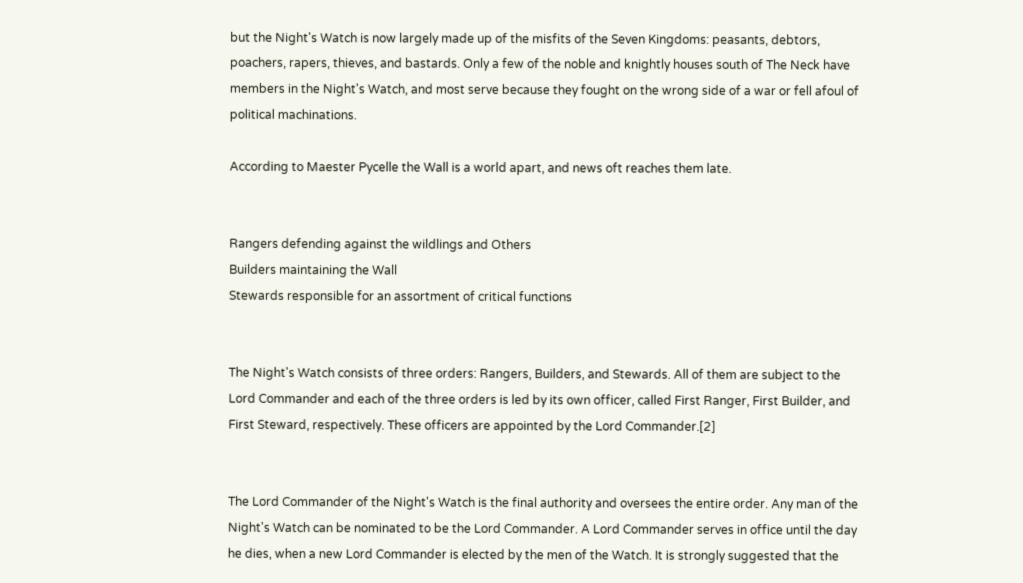but the Night's Watch is now largely made up of the misfits of the Seven Kingdoms: peasants, debtors, poachers, rapers, thieves, and bastards. Only a few of the noble and knightly houses south of The Neck have members in the Night's Watch, and most serve because they fought on the wrong side of a war or fell afoul of political machinations.

According to Maester Pycelle the Wall is a world apart, and news oft reaches them late.


Rangers defending against the wildlings and Others
Builders maintaining the Wall
Stewards responsible for an assortment of critical functions


The Night's Watch consists of three orders: Rangers, Builders, and Stewards. All of them are subject to the Lord Commander and each of the three orders is led by its own officer, called First Ranger, First Builder, and First Steward, respectively. These officers are appointed by the Lord Commander.[2]


The Lord Commander of the Night's Watch is the final authority and oversees the entire order. Any man of the Night's Watch can be nominated to be the Lord Commander. A Lord Commander serves in office until the day he dies, when a new Lord Commander is elected by the men of the Watch. It is strongly suggested that the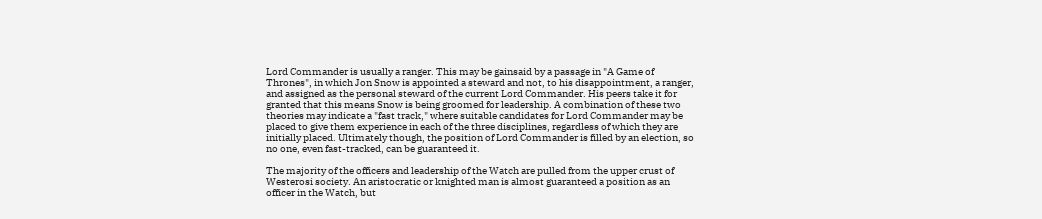Lord Commander is usually a ranger. This may be gainsaid by a passage in "A Game of Thrones", in which Jon Snow is appointed a steward and not, to his disappointment, a ranger, and assigned as the personal steward of the current Lord Commander. His peers take it for granted that this means Snow is being groomed for leadership. A combination of these two theories may indicate a "fast track," where suitable candidates for Lord Commander may be placed to give them experience in each of the three disciplines, regardless of which they are initially placed. Ultimately though, the position of Lord Commander is filled by an election, so no one, even fast-tracked, can be guaranteed it.

The majority of the officers and leadership of the Watch are pulled from the upper crust of Westerosi society. An aristocratic or knighted man is almost guaranteed a position as an officer in the Watch, but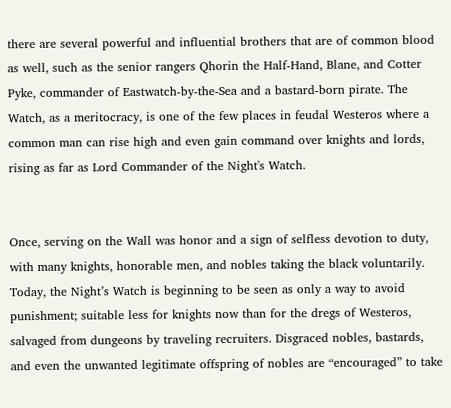there are several powerful and influential brothers that are of common blood as well, such as the senior rangers Qhorin the Half-Hand, Blane, and Cotter Pyke, commander of Eastwatch-by-the-Sea and a bastard-born pirate. The Watch, as a meritocracy, is one of the few places in feudal Westeros where a common man can rise high and even gain command over knights and lords, rising as far as Lord Commander of the Night's Watch.


Once, serving on the Wall was honor and a sign of selfless devotion to duty, with many knights, honorable men, and nobles taking the black voluntarily. Today, the Night’s Watch is beginning to be seen as only a way to avoid punishment; suitable less for knights now than for the dregs of Westeros, salvaged from dungeons by traveling recruiters. Disgraced nobles, bastards, and even the unwanted legitimate offspring of nobles are “encouraged” to take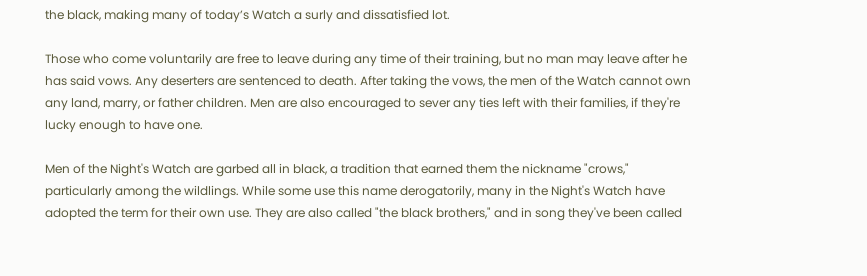the black, making many of today’s Watch a surly and dissatisfied lot.

Those who come voluntarily are free to leave during any time of their training, but no man may leave after he has said vows. Any deserters are sentenced to death. After taking the vows, the men of the Watch cannot own any land, marry, or father children. Men are also encouraged to sever any ties left with their families, if they're lucky enough to have one.

Men of the Night's Watch are garbed all in black, a tradition that earned them the nickname "crows," particularly among the wildlings. While some use this name derogatorily, many in the Night's Watch have adopted the term for their own use. They are also called "the black brothers," and in song they've been called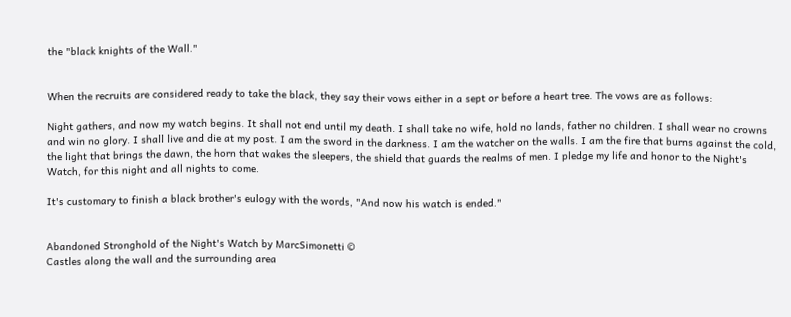the "black knights of the Wall."


When the recruits are considered ready to take the black, they say their vows either in a sept or before a heart tree. The vows are as follows:

Night gathers, and now my watch begins. It shall not end until my death. I shall take no wife, hold no lands, father no children. I shall wear no crowns and win no glory. I shall live and die at my post. I am the sword in the darkness. I am the watcher on the walls. I am the fire that burns against the cold, the light that brings the dawn, the horn that wakes the sleepers, the shield that guards the realms of men. I pledge my life and honor to the Night's Watch, for this night and all nights to come.

It's customary to finish a black brother's eulogy with the words, "And now his watch is ended."


Abandoned Stronghold of the Night's Watch by MarcSimonetti ©
Castles along the wall and the surrounding area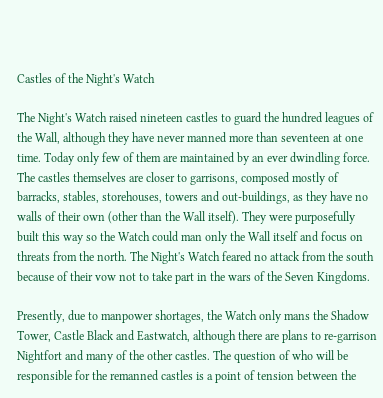Castles of the Night's Watch

The Night's Watch raised nineteen castles to guard the hundred leagues of the Wall, although they have never manned more than seventeen at one time. Today only few of them are maintained by an ever dwindling force. The castles themselves are closer to garrisons, composed mostly of barracks, stables, storehouses, towers and out-buildings, as they have no walls of their own (other than the Wall itself). They were purposefully built this way so the Watch could man only the Wall itself and focus on threats from the north. The Night's Watch feared no attack from the south because of their vow not to take part in the wars of the Seven Kingdoms.

Presently, due to manpower shortages, the Watch only mans the Shadow Tower, Castle Black and Eastwatch, although there are plans to re-garrison Nightfort and many of the other castles. The question of who will be responsible for the remanned castles is a point of tension between the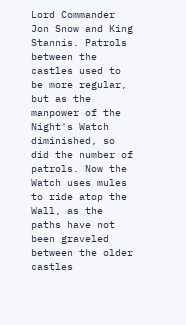Lord Commander Jon Snow and King Stannis. Patrols between the castles used to be more regular, but as the manpower of the Night's Watch diminished, so did the number of patrols. Now the Watch uses mules to ride atop the Wall, as the paths have not been graveled between the older castles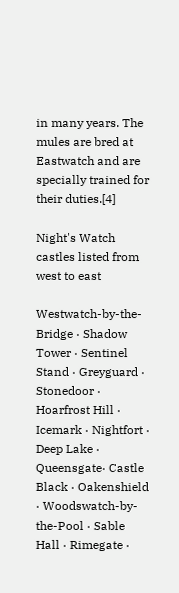in many years. The mules are bred at Eastwatch and are specially trained for their duties.[4]

Night's Watch castles listed from west to east

Westwatch-by-the-Bridge · Shadow Tower · Sentinel Stand · Greyguard · Stonedoor · Hoarfrost Hill · Icemark · Nightfort · Deep Lake · Queensgate· Castle Black · Oakenshield · Woodswatch-by-the-Pool · Sable Hall · Rimegate ·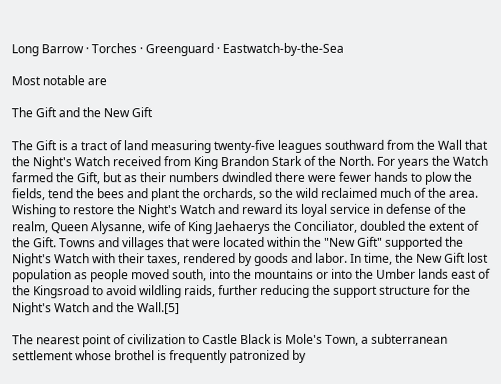Long Barrow · Torches · Greenguard · Eastwatch-by-the-Sea

Most notable are

The Gift and the New Gift

The Gift is a tract of land measuring twenty-five leagues southward from the Wall that the Night's Watch received from King Brandon Stark of the North. For years the Watch farmed the Gift, but as their numbers dwindled there were fewer hands to plow the fields, tend the bees and plant the orchards, so the wild reclaimed much of the area. Wishing to restore the Night's Watch and reward its loyal service in defense of the realm, Queen Alysanne, wife of King Jaehaerys the Conciliator, doubled the extent of the Gift. Towns and villages that were located within the "New Gift" supported the Night's Watch with their taxes, rendered by goods and labor. In time, the New Gift lost population as people moved south, into the mountains or into the Umber lands east of the Kingsroad to avoid wildling raids, further reducing the support structure for the Night's Watch and the Wall.[5]

The nearest point of civilization to Castle Black is Mole's Town, a subterranean settlement whose brothel is frequently patronized by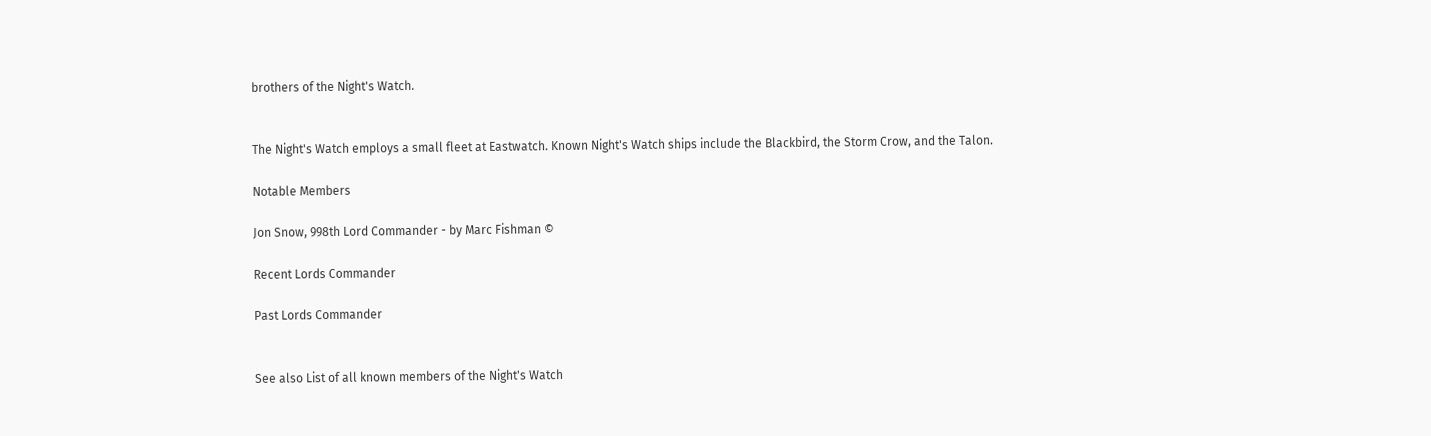brothers of the Night's Watch.


The Night's Watch employs a small fleet at Eastwatch. Known Night's Watch ships include the Blackbird, the Storm Crow, and the Talon.

Notable Members

Jon Snow, 998th Lord Commander - by Marc Fishman ©

Recent Lords Commander

Past Lords Commander


See also List of all known members of the Night's Watch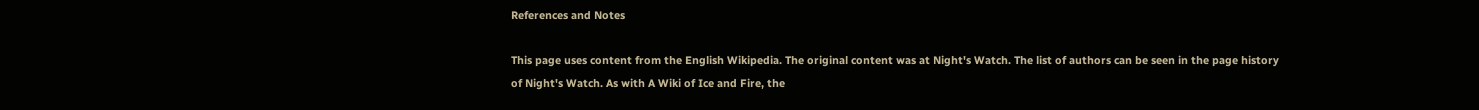References and Notes

This page uses content from the English Wikipedia. The original content was at Night's Watch. The list of authors can be seen in the page history of Night's Watch. As with A Wiki of Ice and Fire, the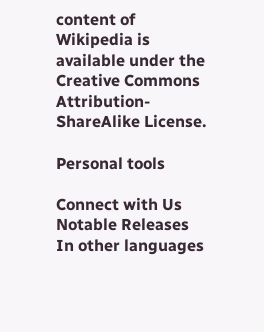content of Wikipedia is available under the Creative Commons Attribution-ShareAlike License.

Personal tools

Connect with Us
Notable Releases
In other languages